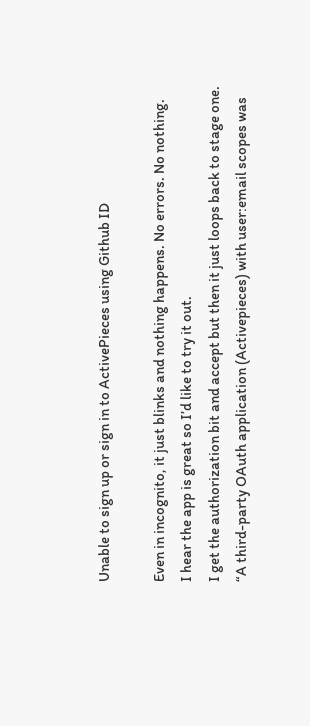Unable to sign up or sign in to ActivePieces using Github ID

Even in incognito, it just blinks and nothing happens. No errors. No nothing.
I hear the app is great so I’d like to try it out.
I get the authorization bit and accept but then it just loops back to stage one.
“A third-party OAuth application (Activepieces) with user:email scopes was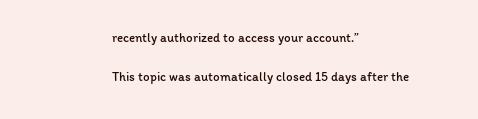recently authorized to access your account.”

This topic was automatically closed 15 days after the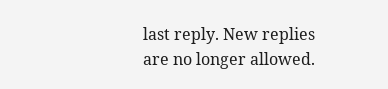last reply. New replies are no longer allowed.